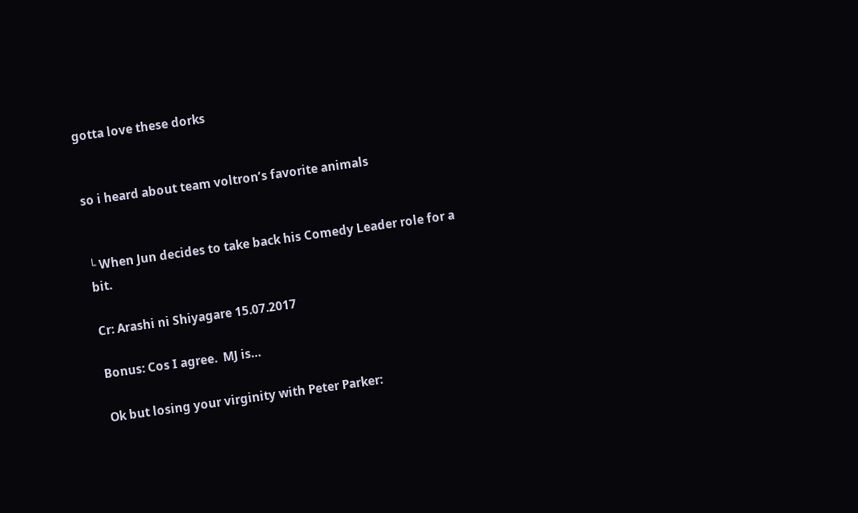gotta love these dorks


so i heard about team voltron’s favorite animals


└ When Jun decides to take back his Comedy Leader role for a bit.

Cr: Arashi ni Shiyagare 15.07.2017

Bonus: Cos I agree.  MJ is…

Ok but losing your virginity with Peter Parker: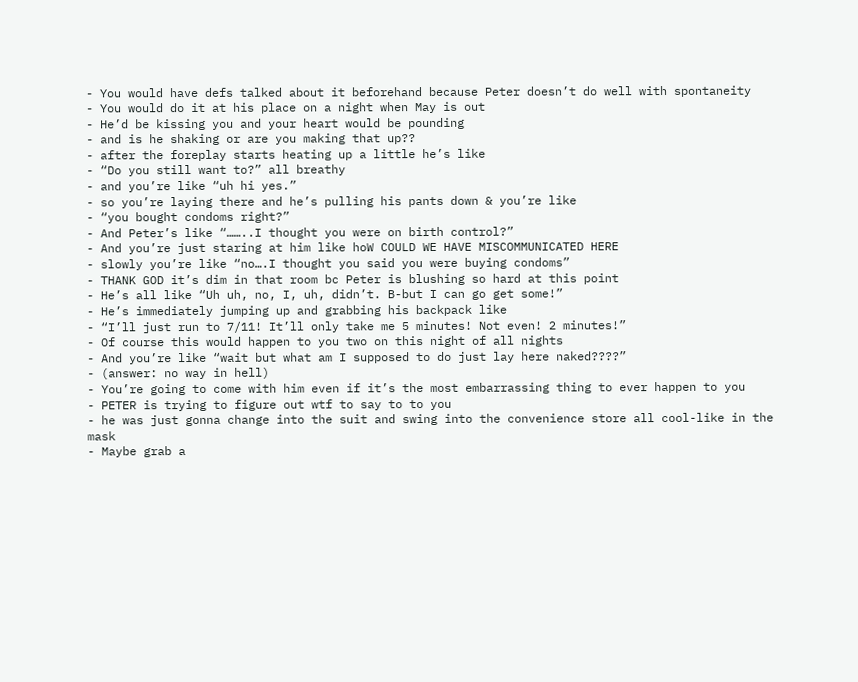- You would have defs talked about it beforehand because Peter doesn’t do well with spontaneity
- You would do it at his place on a night when May is out
- He’d be kissing you and your heart would be pounding
- and is he shaking or are you making that up??
- after the foreplay starts heating up a little he’s like
- “Do you still want to?” all breathy
- and you’re like “uh hi yes.”
- so you’re laying there and he’s pulling his pants down & you’re like
- “you bought condoms right?”
- And Peter’s like “……..I thought you were on birth control?”
- And you’re just staring at him like hoW COULD WE HAVE MISCOMMUNICATED HERE
- slowly you’re like “no….I thought you said you were buying condoms”
- THANK GOD it’s dim in that room bc Peter is blushing so hard at this point
- He’s all like “Uh uh, no, I, uh, didn’t. B-but I can go get some!”
- He’s immediately jumping up and grabbing his backpack like
- “I’ll just run to 7/11! It’ll only take me 5 minutes! Not even! 2 minutes!”
- Of course this would happen to you two on this night of all nights
- And you’re like “wait but what am I supposed to do just lay here naked????”
- (answer: no way in hell)
- You’re going to come with him even if it’s the most embarrassing thing to ever happen to you
- PETER is trying to figure out wtf to say to to you
- he was just gonna change into the suit and swing into the convenience store all cool-like in the mask
- Maybe grab a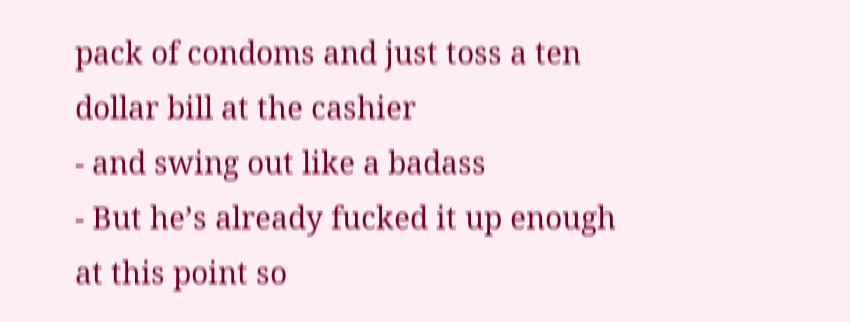pack of condoms and just toss a ten dollar bill at the cashier
- and swing out like a badass
- But he’s already fucked it up enough at this point so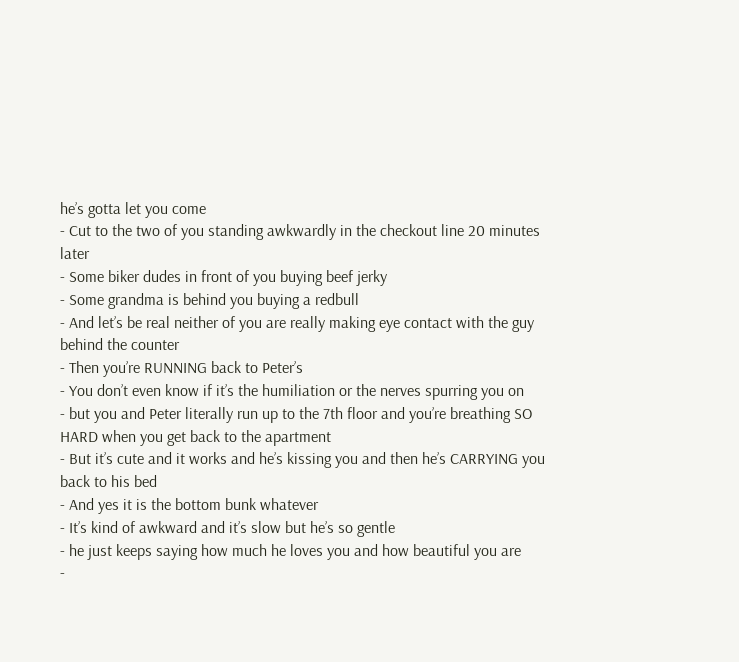he’s gotta let you come
- Cut to the two of you standing awkwardly in the checkout line 20 minutes later
- Some biker dudes in front of you buying beef jerky
- Some grandma is behind you buying a redbull
- And let’s be real neither of you are really making eye contact with the guy behind the counter
- Then you’re RUNNING back to Peter’s
- You don’t even know if it’s the humiliation or the nerves spurring you on
- but you and Peter literally run up to the 7th floor and you’re breathing SO HARD when you get back to the apartment
- But it’s cute and it works and he’s kissing you and then he’s CARRYING you back to his bed
- And yes it is the bottom bunk whatever
- It’s kind of awkward and it’s slow but he’s so gentle
- he just keeps saying how much he loves you and how beautiful you are
-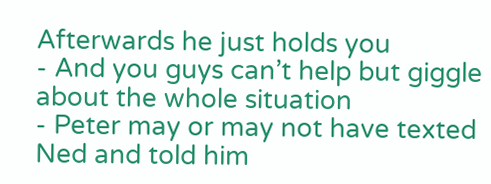Afterwards he just holds you
- And you guys can’t help but giggle about the whole situation
- Peter may or may not have texted Ned and told him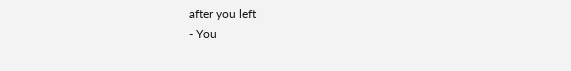after you left
- You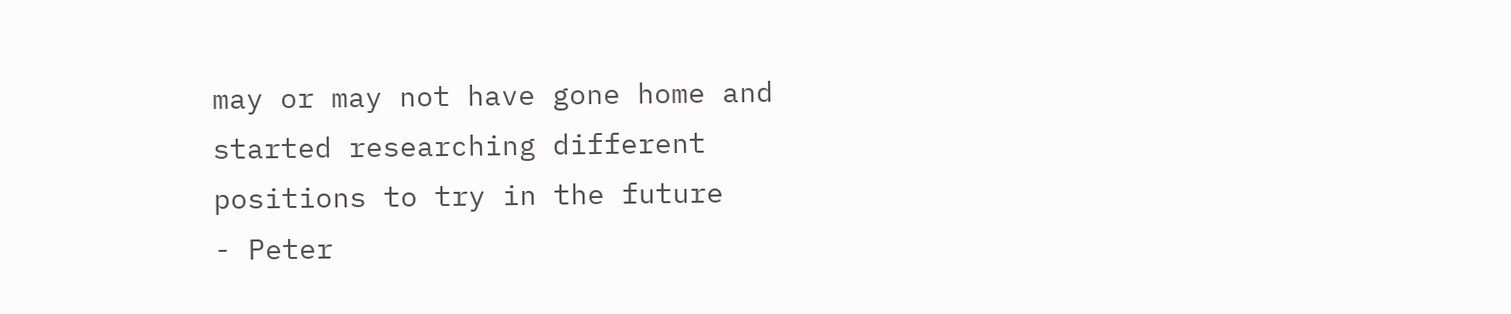may or may not have gone home and started researching different positions to try in the future
- Peter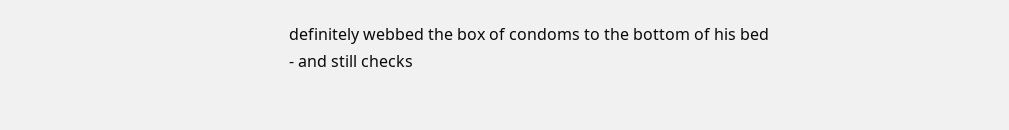definitely webbed the box of condoms to the bottom of his bed
- and still checks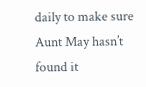daily to make sure Aunt May hasn’t found it